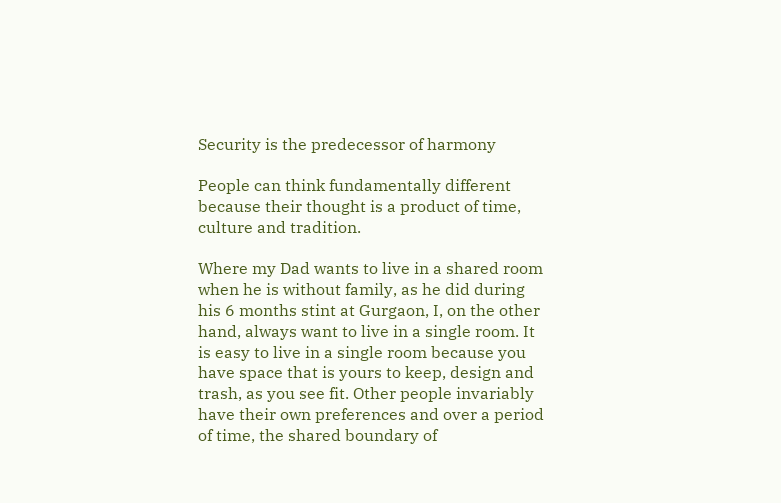Security is the predecessor of harmony

People can think fundamentally different because their thought is a product of time, culture and tradition.

Where my Dad wants to live in a shared room when he is without family, as he did during his 6 months stint at Gurgaon, I, on the other hand, always want to live in a single room. It is easy to live in a single room because you have space that is yours to keep, design and trash, as you see fit. Other people invariably have their own preferences and over a period of time, the shared boundary of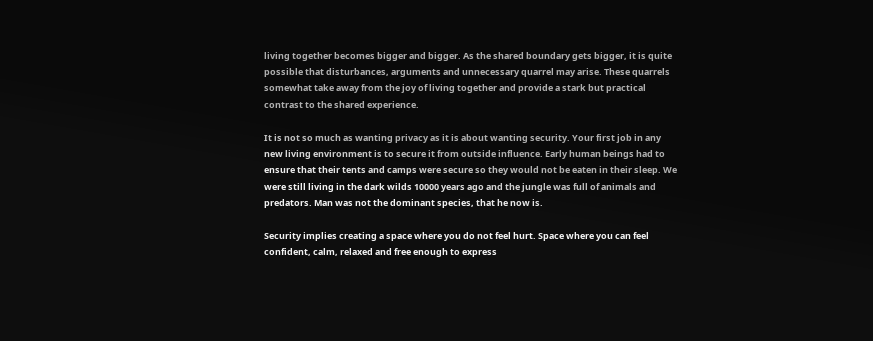living together becomes bigger and bigger. As the shared boundary gets bigger, it is quite possible that disturbances, arguments and unnecessary quarrel may arise. These quarrels somewhat take away from the joy of living together and provide a stark but practical contrast to the shared experience.

It is not so much as wanting privacy as it is about wanting security. Your first job in any new living environment is to secure it from outside influence. Early human beings had to ensure that their tents and camps were secure so they would not be eaten in their sleep. We were still living in the dark wilds 10000 years ago and the jungle was full of animals and predators. Man was not the dominant species, that he now is.

Security implies creating a space where you do not feel hurt. Space where you can feel confident, calm, relaxed and free enough to express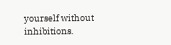yourself without inhibitions.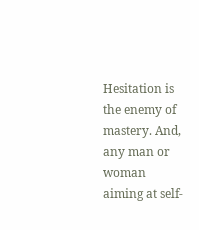Hesitation is the enemy of mastery. And, any man or woman aiming at self-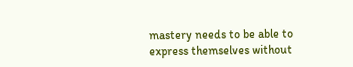mastery needs to be able to express themselves without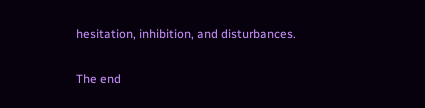hesitation, inhibition, and disturbances.

The end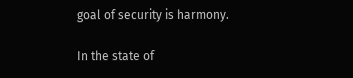goal of security is harmony.

In the state of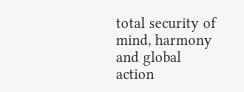total security of mind, harmony and global action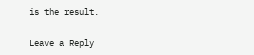is the result.

Leave a Reply